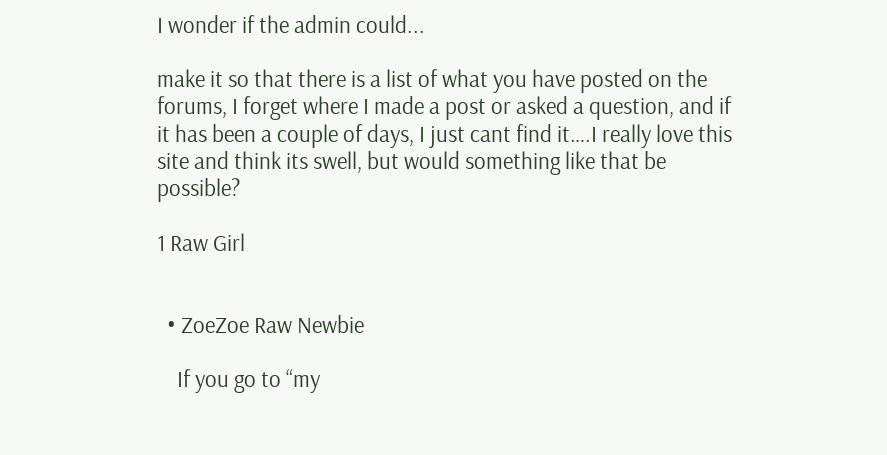I wonder if the admin could...

make it so that there is a list of what you have posted on the forums, I forget where I made a post or asked a question, and if it has been a couple of days, I just cant find it….I really love this site and think its swell, but would something like that be possible?

1 Raw Girl


  • ZoeZoe Raw Newbie

    If you go to “my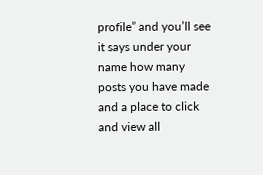profile” and you’ll see it says under your name how many posts you have made and a place to click and view all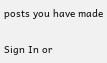posts you have made

Sign In or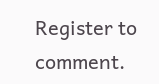Register to comment.